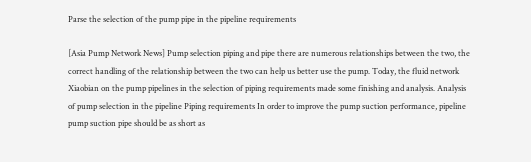Parse the selection of the pump pipe in the pipeline requirements

[Asia Pump Network News] Pump selection piping and pipe there are numerous relationships between the two, the correct handling of the relationship between the two can help us better use the pump. Today, the fluid network Xiaobian on the pump pipelines in the selection of piping requirements made some finishing and analysis. Analysis of pump selection in the pipeline Piping requirements In order to improve the pump suction performance, pipeline pump suction pipe should be as short as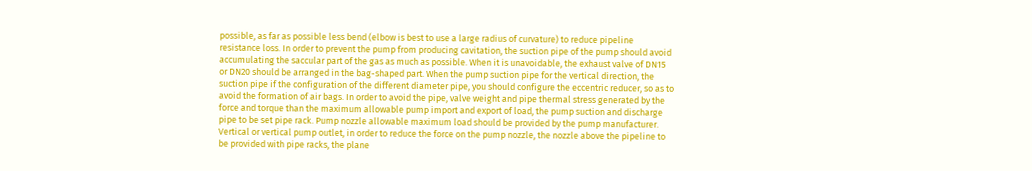possible, as far as possible less bend (elbow is best to use a large radius of curvature) to reduce pipeline resistance loss. In order to prevent the pump from producing cavitation, the suction pipe of the pump should avoid accumulating the saccular part of the gas as much as possible. When it is unavoidable, the exhaust valve of DN15 or DN20 should be arranged in the bag-shaped part. When the pump suction pipe for the vertical direction, the suction pipe if the configuration of the different diameter pipe, you should configure the eccentric reducer, so as to avoid the formation of air bags. In order to avoid the pipe, valve weight and pipe thermal stress generated by the force and torque than the maximum allowable pump import and export of load, the pump suction and discharge pipe to be set pipe rack. Pump nozzle allowable maximum load should be provided by the pump manufacturer. Vertical or vertical pump outlet, in order to reduce the force on the pump nozzle, the nozzle above the pipeline to be provided with pipe racks, the plane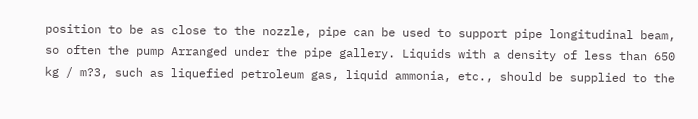position to be as close to the nozzle, pipe can be used to support pipe longitudinal beam, so often the pump Arranged under the pipe gallery. Liquids with a density of less than 650 kg / m?3, such as liquefied petroleum gas, liquid ammonia, etc., should be supplied to the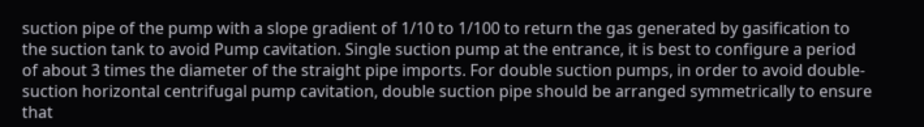suction pipe of the pump with a slope gradient of 1/10 to 1/100 to return the gas generated by gasification to the suction tank to avoid Pump cavitation. Single suction pump at the entrance, it is best to configure a period of about 3 times the diameter of the straight pipe imports. For double suction pumps, in order to avoid double-suction horizontal centrifugal pump cavitation, double suction pipe should be arranged symmetrically to ensure that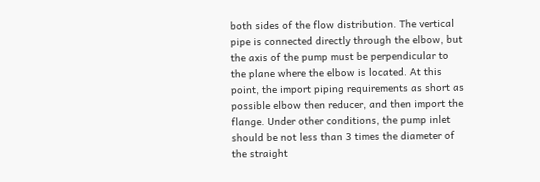both sides of the flow distribution. The vertical pipe is connected directly through the elbow, but the axis of the pump must be perpendicular to the plane where the elbow is located. At this point, the import piping requirements as short as possible elbow then reducer, and then import the flange. Under other conditions, the pump inlet should be not less than 3 times the diameter of the straight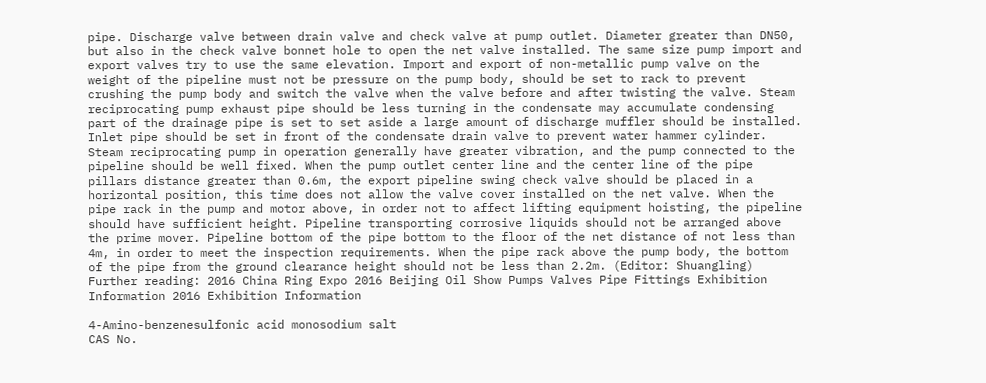pipe. Discharge valve between drain valve and check valve at pump outlet. Diameter greater than DN50, but also in the check valve bonnet hole to open the net valve installed. The same size pump import and export valves try to use the same elevation. Import and export of non-metallic pump valve on the weight of the pipeline must not be pressure on the pump body, should be set to rack to prevent crushing the pump body and switch the valve when the valve before and after twisting the valve. Steam reciprocating pump exhaust pipe should be less turning in the condensate may accumulate condensing part of the drainage pipe is set to set aside a large amount of discharge muffler should be installed. Inlet pipe should be set in front of the condensate drain valve to prevent water hammer cylinder. Steam reciprocating pump in operation generally have greater vibration, and the pump connected to the pipeline should be well fixed. When the pump outlet center line and the center line of the pipe pillars distance greater than 0.6m, the export pipeline swing check valve should be placed in a horizontal position, this time does not allow the valve cover installed on the net valve. When the pipe rack in the pump and motor above, in order not to affect lifting equipment hoisting, the pipeline should have sufficient height. Pipeline transporting corrosive liquids should not be arranged above the prime mover. Pipeline bottom of the pipe bottom to the floor of the net distance of not less than 4m, in order to meet the inspection requirements. When the pipe rack above the pump body, the bottom of the pipe from the ground clearance height should not be less than 2.2m. (Editor: Shuangling) Further reading: 2016 China Ring Expo 2016 Beijing Oil Show Pumps Valves Pipe Fittings Exhibition Information 2016 Exhibition Information

4-Amino-benzenesulfonic acid monosodium salt
CAS No.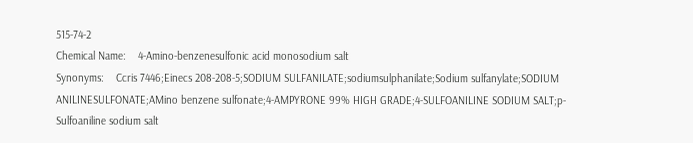515-74-2
Chemical Name:    4-Amino-benzenesulfonic acid monosodium salt
Synonyms:    Ccris 7446;Einecs 208-208-5;SODIUM SULFANILATE;sodiumsulphanilate;Sodium sulfanylate;SODIUM ANILINESULFONATE;AMino benzene sulfonate;4-AMPYRONE 99% HIGH GRADE;4-SULFOANILINE SODIUM SALT;p-Sulfoaniline sodium salt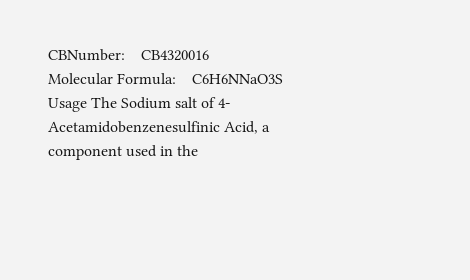CBNumber:    CB4320016
Molecular Formula:    C6H6NNaO3S
Usage The Sodium salt of 4-Acetamidobenzenesulfinic Acid, a component used in the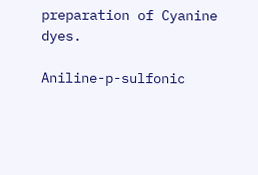preparation of Cyanine dyes.

Aniline-p-sulfonic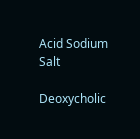Acid Sodium Salt

Deoxycholic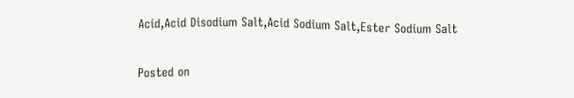Acid,Acid Disodium Salt,Acid Sodium Salt,Ester Sodium Salt


Posted on